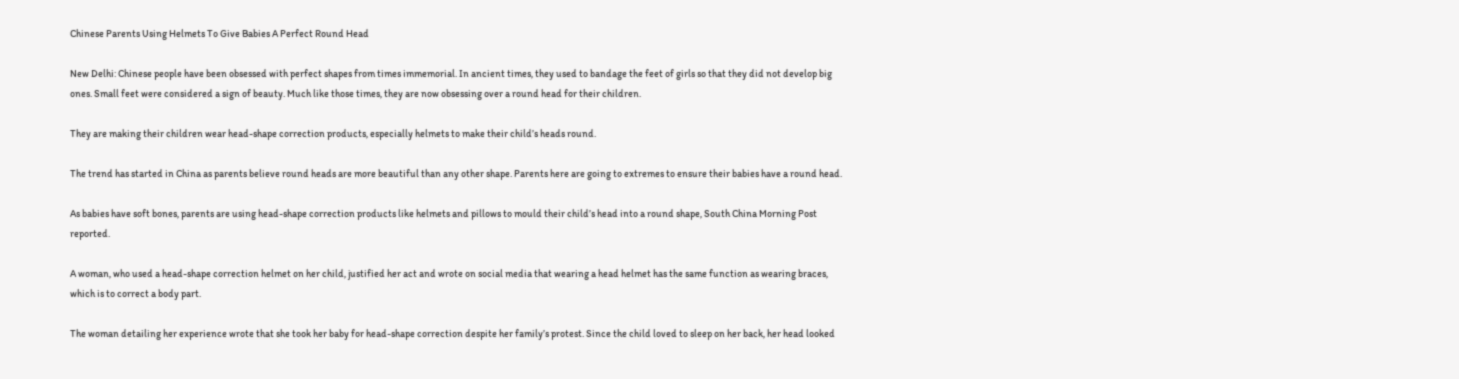Chinese Parents Using Helmets To Give Babies A Perfect Round Head

New Delhi: Chinese people have been obsessed with perfect shapes from times immemorial. In ancient times, they used to bandage the feet of girls so that they did not develop big ones. Small feet were considered a sign of beauty. Much like those times, they are now obsessing over a round head for their children.

They are making their children wear head-shape correction products, especially helmets to make their child’s heads round.

The trend has started in China as parents believe round heads are more beautiful than any other shape. Parents here are going to extremes to ensure their babies have a round head.

As babies have soft bones, parents are using head-shape correction products like helmets and pillows to mould their child’s head into a round shape, South China Morning Post reported.

A woman, who used a head-shape correction helmet on her child, justified her act and wrote on social media that wearing a head helmet has the same function as wearing braces, which is to correct a body part.

The woman detailing her experience wrote that she took her baby for head-shape correction despite her family’s protest. Since the child loved to sleep on her back, her head looked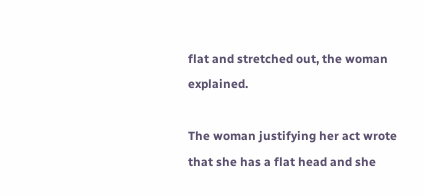flat and stretched out, the woman explained.

The woman justifying her act wrote that she has a flat head and she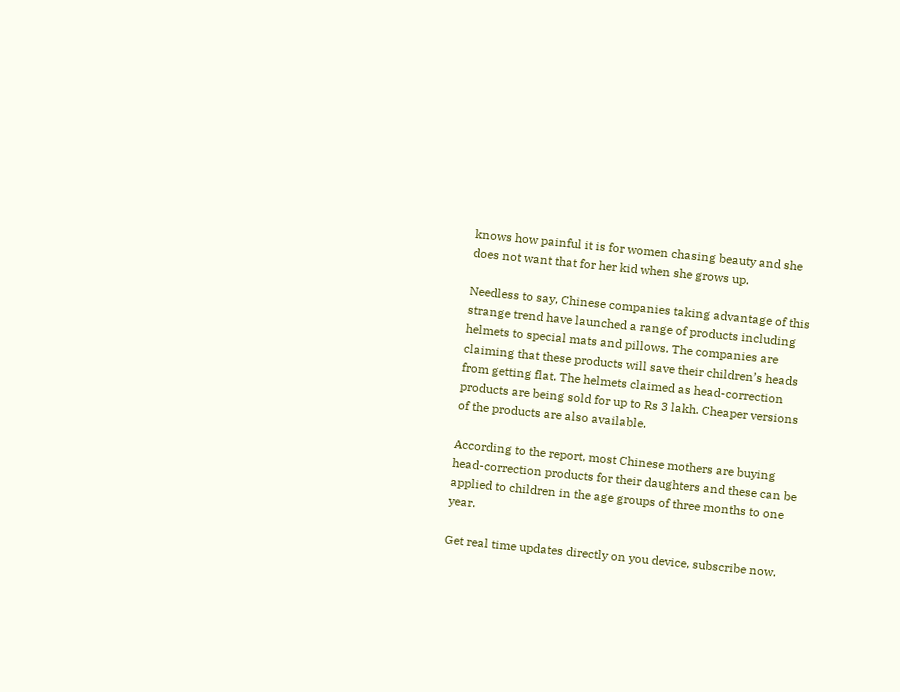knows how painful it is for women chasing beauty and she does not want that for her kid when she grows up.

Needless to say, Chinese companies taking advantage of this strange trend have launched a range of products including helmets to special mats and pillows. The companies are claiming that these products will save their children’s heads from getting flat. The helmets claimed as head-correction products are being sold for up to Rs 3 lakh. Cheaper versions of the products are also available.

According to the report, most Chinese mothers are buying head-correction products for their daughters and these can be applied to children in the age groups of three months to one year.

Get real time updates directly on you device, subscribe now.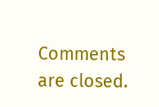Comments are closed.